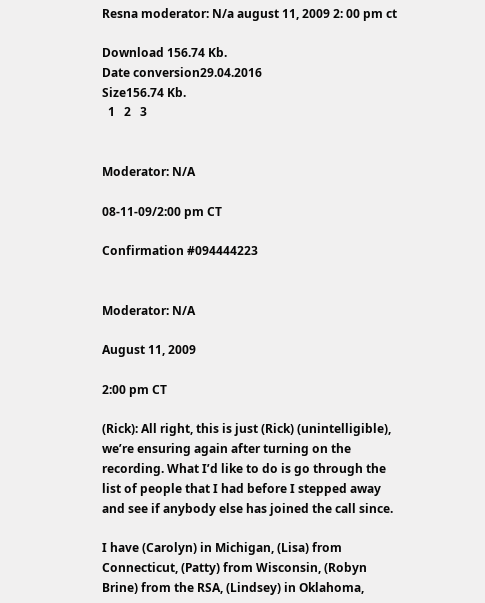Resna moderator: N/a august 11, 2009 2: 00 pm ct

Download 156.74 Kb.
Date conversion29.04.2016
Size156.74 Kb.
  1   2   3


Moderator: N/A

08-11-09/2:00 pm CT

Confirmation #094444223


Moderator: N/A

August 11, 2009

2:00 pm CT

(Rick): All right, this is just (Rick) (unintelligible), we’re ensuring again after turning on the recording. What I’d like to do is go through the list of people that I had before I stepped away and see if anybody else has joined the call since.

I have (Carolyn) in Michigan, (Lisa) from Connecticut, (Patty) from Wisconsin, (Robyn Brine) from the RSA, (Lindsey) in Oklahoma,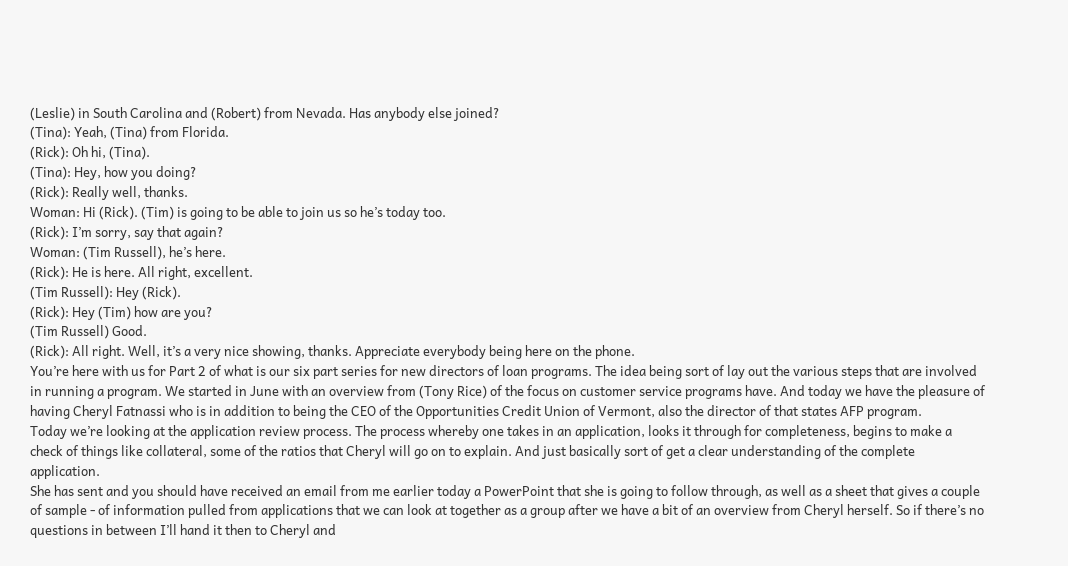(Leslie) in South Carolina and (Robert) from Nevada. Has anybody else joined?
(Tina): Yeah, (Tina) from Florida.
(Rick): Oh hi, (Tina).
(Tina): Hey, how you doing?
(Rick): Really well, thanks.
Woman: Hi (Rick). (Tim) is going to be able to join us so he’s today too.
(Rick): I’m sorry, say that again?
Woman: (Tim Russell), he’s here.
(Rick): He is here. All right, excellent.
(Tim Russell): Hey (Rick).
(Rick): Hey (Tim) how are you?
(Tim Russell) Good.
(Rick): All right. Well, it’s a very nice showing, thanks. Appreciate everybody being here on the phone.
You’re here with us for Part 2 of what is our six part series for new directors of loan programs. The idea being sort of lay out the various steps that are involved in running a program. We started in June with an overview from (Tony Rice) of the focus on customer service programs have. And today we have the pleasure of having Cheryl Fatnassi who is in addition to being the CEO of the Opportunities Credit Union of Vermont, also the director of that states AFP program.
Today we’re looking at the application review process. The process whereby one takes in an application, looks it through for completeness, begins to make a check of things like collateral, some of the ratios that Cheryl will go on to explain. And just basically sort of get a clear understanding of the complete application.
She has sent and you should have received an email from me earlier today a PowerPoint that she is going to follow through, as well as a sheet that gives a couple of sample - of information pulled from applications that we can look at together as a group after we have a bit of an overview from Cheryl herself. So if there’s no questions in between I’ll hand it then to Cheryl and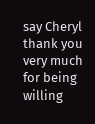say Cheryl thank you very much for being willing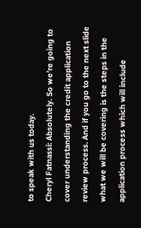to speak with us today.
Cheryl Fatnassi: Absolutely. So we’re going to cover understanding the credit application review process. And if you go to the next slide what we will be covering is the steps in the application process which will include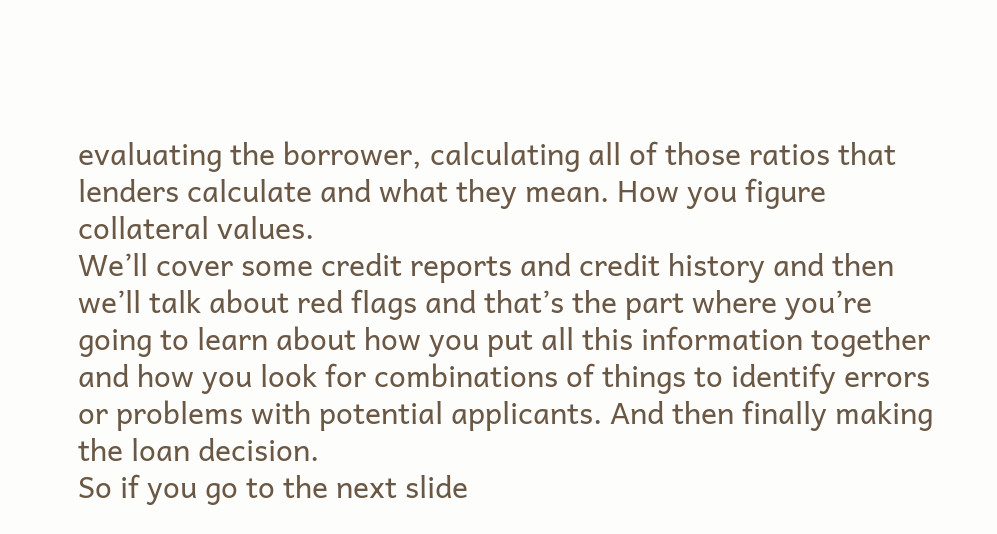evaluating the borrower, calculating all of those ratios that lenders calculate and what they mean. How you figure collateral values.
We’ll cover some credit reports and credit history and then we’ll talk about red flags and that’s the part where you’re going to learn about how you put all this information together and how you look for combinations of things to identify errors or problems with potential applicants. And then finally making the loan decision.
So if you go to the next slide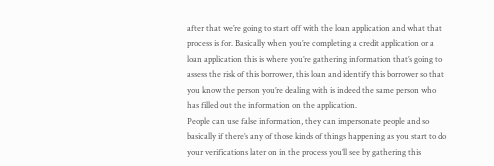after that we’re going to start off with the loan application and what that process is for. Basically when you’re completing a credit application or a loan application this is where you’re gathering information that’s going to assess the risk of this borrower, this loan and identify this borrower so that you know the person you’re dealing with is indeed the same person who has filled out the information on the application.
People can use false information, they can impersonate people and so basically if there’s any of those kinds of things happening as you start to do your verifications later on in the process you’ll see by gathering this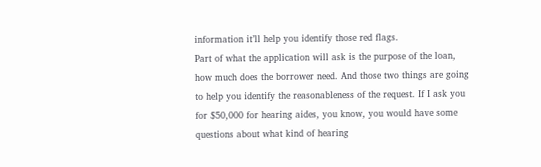information it’ll help you identify those red flags.
Part of what the application will ask is the purpose of the loan, how much does the borrower need. And those two things are going to help you identify the reasonableness of the request. If I ask you for $50,000 for hearing aides, you know, you would have some questions about what kind of hearing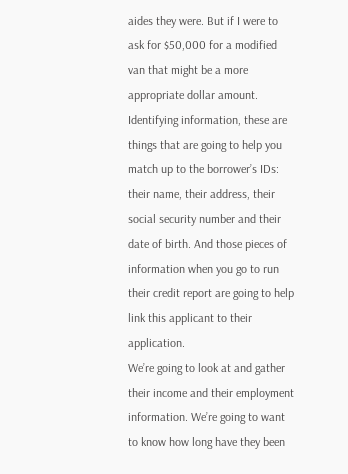aides they were. But if I were to ask for $50,000 for a modified van that might be a more appropriate dollar amount.
Identifying information, these are things that are going to help you match up to the borrower’s IDs: their name, their address, their social security number and their date of birth. And those pieces of information when you go to run their credit report are going to help link this applicant to their application.
We’re going to look at and gather their income and their employment information. We’re going to want to know how long have they been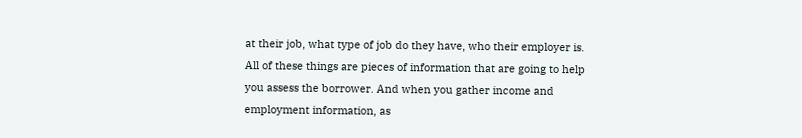at their job, what type of job do they have, who their employer is. All of these things are pieces of information that are going to help you assess the borrower. And when you gather income and employment information, as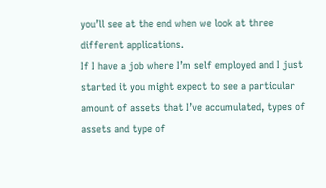you’ll see at the end when we look at three different applications.
If I have a job where I’m self employed and I just started it you might expect to see a particular amount of assets that I’ve accumulated, types of assets and type of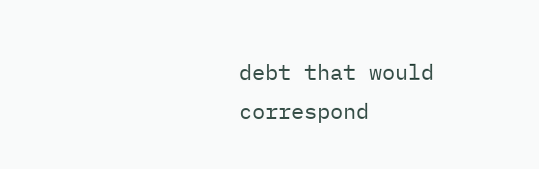debt that would correspond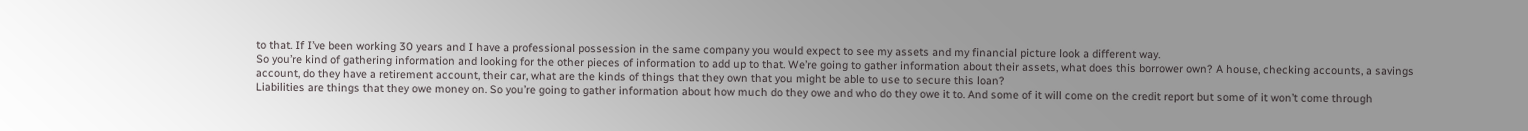to that. If I’ve been working 30 years and I have a professional possession in the same company you would expect to see my assets and my financial picture look a different way.
So you’re kind of gathering information and looking for the other pieces of information to add up to that. We’re going to gather information about their assets, what does this borrower own? A house, checking accounts, a savings account, do they have a retirement account, their car, what are the kinds of things that they own that you might be able to use to secure this loan?
Liabilities are things that they owe money on. So you’re going to gather information about how much do they owe and who do they owe it to. And some of it will come on the credit report but some of it won’t come through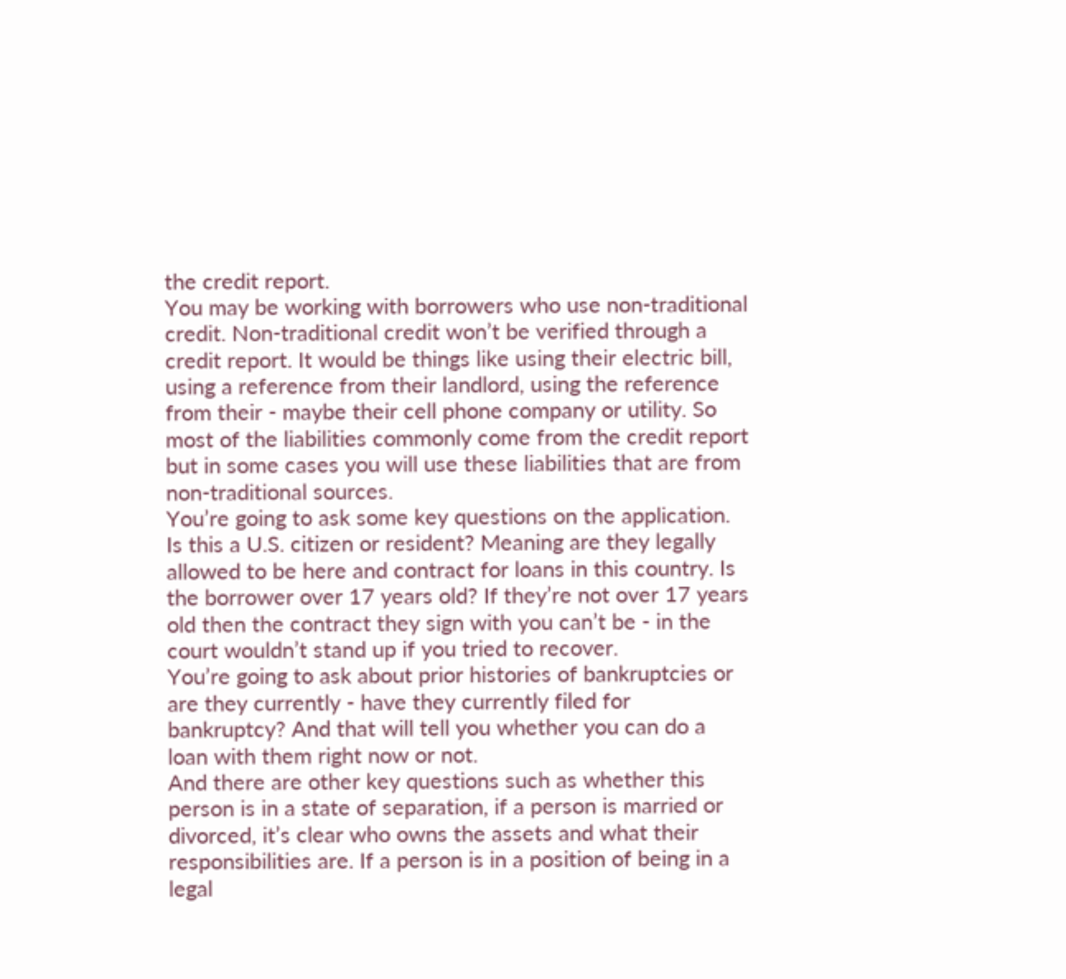the credit report.
You may be working with borrowers who use non-traditional credit. Non-traditional credit won’t be verified through a credit report. It would be things like using their electric bill, using a reference from their landlord, using the reference from their - maybe their cell phone company or utility. So most of the liabilities commonly come from the credit report but in some cases you will use these liabilities that are from non-traditional sources.
You’re going to ask some key questions on the application. Is this a U.S. citizen or resident? Meaning are they legally allowed to be here and contract for loans in this country. Is the borrower over 17 years old? If they’re not over 17 years old then the contract they sign with you can’t be - in the court wouldn’t stand up if you tried to recover.
You’re going to ask about prior histories of bankruptcies or are they currently - have they currently filed for bankruptcy? And that will tell you whether you can do a loan with them right now or not.
And there are other key questions such as whether this person is in a state of separation, if a person is married or divorced, it’s clear who owns the assets and what their responsibilities are. If a person is in a position of being in a legal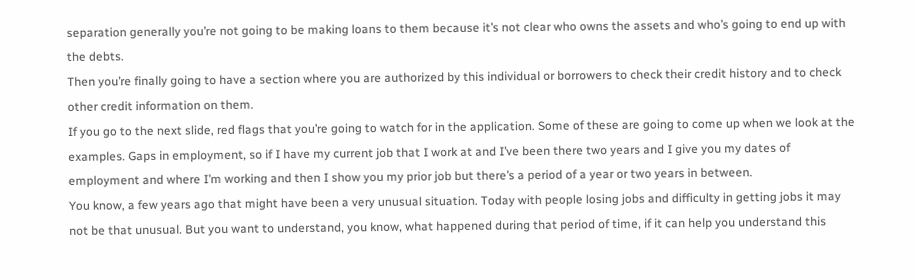separation generally you’re not going to be making loans to them because it’s not clear who owns the assets and who’s going to end up with the debts.
Then you’re finally going to have a section where you are authorized by this individual or borrowers to check their credit history and to check other credit information on them.
If you go to the next slide, red flags that you’re going to watch for in the application. Some of these are going to come up when we look at the examples. Gaps in employment, so if I have my current job that I work at and I’ve been there two years and I give you my dates of employment and where I’m working and then I show you my prior job but there’s a period of a year or two years in between.
You know, a few years ago that might have been a very unusual situation. Today with people losing jobs and difficulty in getting jobs it may not be that unusual. But you want to understand, you know, what happened during that period of time, if it can help you understand this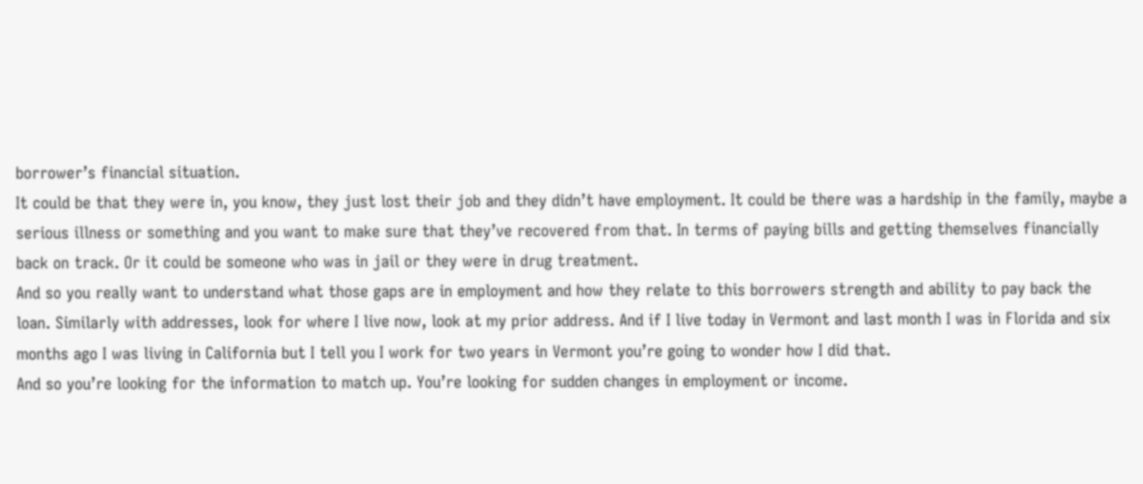borrower’s financial situation.
It could be that they were in, you know, they just lost their job and they didn’t have employment. It could be there was a hardship in the family, maybe a serious illness or something and you want to make sure that they’ve recovered from that. In terms of paying bills and getting themselves financially back on track. Or it could be someone who was in jail or they were in drug treatment.
And so you really want to understand what those gaps are in employment and how they relate to this borrowers strength and ability to pay back the loan. Similarly with addresses, look for where I live now, look at my prior address. And if I live today in Vermont and last month I was in Florida and six months ago I was living in California but I tell you I work for two years in Vermont you’re going to wonder how I did that.
And so you’re looking for the information to match up. You’re looking for sudden changes in employment or income.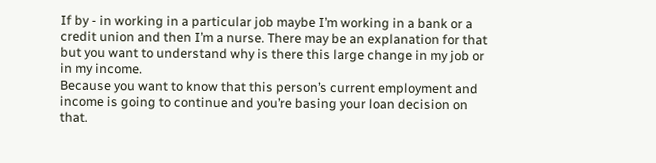If by - in working in a particular job maybe I’m working in a bank or a credit union and then I’m a nurse. There may be an explanation for that but you want to understand why is there this large change in my job or in my income.
Because you want to know that this person’s current employment and income is going to continue and you’re basing your loan decision on that.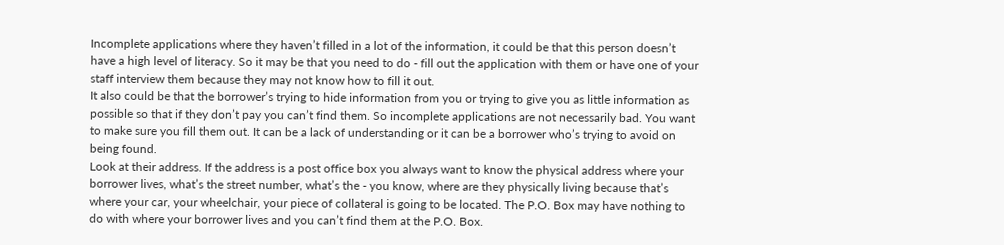Incomplete applications where they haven’t filled in a lot of the information, it could be that this person doesn’t have a high level of literacy. So it may be that you need to do - fill out the application with them or have one of your staff interview them because they may not know how to fill it out.
It also could be that the borrower’s trying to hide information from you or trying to give you as little information as possible so that if they don’t pay you can’t find them. So incomplete applications are not necessarily bad. You want to make sure you fill them out. It can be a lack of understanding or it can be a borrower who’s trying to avoid on being found.
Look at their address. If the address is a post office box you always want to know the physical address where your borrower lives, what’s the street number, what’s the - you know, where are they physically living because that’s where your car, your wheelchair, your piece of collateral is going to be located. The P.O. Box may have nothing to do with where your borrower lives and you can’t find them at the P.O. Box.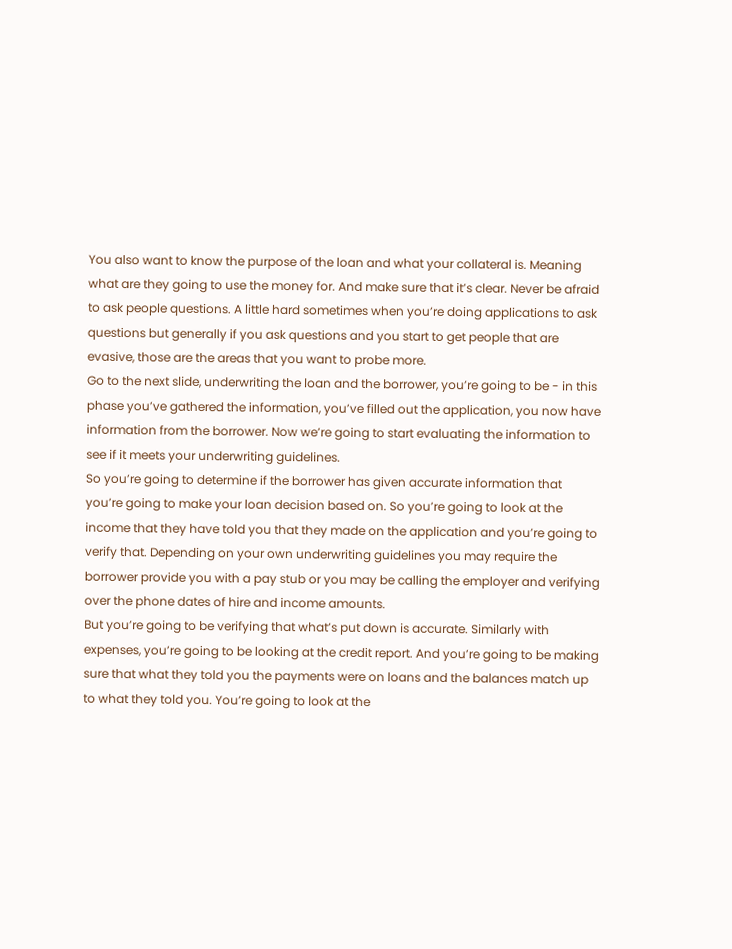You also want to know the purpose of the loan and what your collateral is. Meaning what are they going to use the money for. And make sure that it’s clear. Never be afraid to ask people questions. A little hard sometimes when you’re doing applications to ask questions but generally if you ask questions and you start to get people that are evasive, those are the areas that you want to probe more.
Go to the next slide, underwriting the loan and the borrower, you’re going to be - in this phase you’ve gathered the information, you’ve filled out the application, you now have information from the borrower. Now we’re going to start evaluating the information to see if it meets your underwriting guidelines.
So you’re going to determine if the borrower has given accurate information that you’re going to make your loan decision based on. So you’re going to look at the income that they have told you that they made on the application and you’re going to verify that. Depending on your own underwriting guidelines you may require the borrower provide you with a pay stub or you may be calling the employer and verifying over the phone dates of hire and income amounts.
But you’re going to be verifying that what’s put down is accurate. Similarly with expenses, you’re going to be looking at the credit report. And you’re going to be making sure that what they told you the payments were on loans and the balances match up to what they told you. You’re going to look at the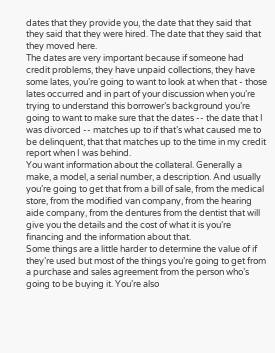dates that they provide you, the date that they said that they said that they were hired. The date that they said that they moved here.
The dates are very important because if someone had credit problems, they have unpaid collections, they have some lates, you’re going to want to look at when that - those lates occurred and in part of your discussion when you’re trying to understand this borrower’s background you’re going to want to make sure that the dates -- the date that I was divorced -- matches up to if that’s what caused me to be delinquent, that that matches up to the time in my credit report when I was behind.
You want information about the collateral. Generally a make, a model, a serial number, a description. And usually you’re going to get that from a bill of sale, from the medical store, from the modified van company, from the hearing aide company, from the dentures from the dentist that will give you the details and the cost of what it is you’re financing and the information about that.
Some things are a little harder to determine the value of if they’re used but most of the things you’re going to get from a purchase and sales agreement from the person who’s going to be buying it. You’re also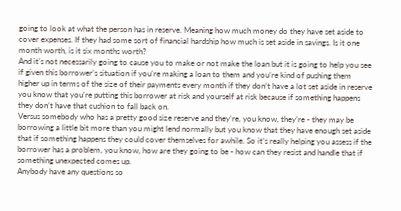going to look at what the person has in reserve. Meaning how much money do they have set aside to cover expenses. If they had some sort of financial hardship how much is set aside in savings. Is it one month worth, is it six months worth?
And it’s not necessarily going to cause you to make or not make the loan but it is going to help you see if given this borrower’s situation if you’re making a loan to them and you’re kind of pushing them higher up in terms of the size of their payments every month if they don’t have a lot set aside in reserve you know that you’re putting this borrower at risk and yourself at risk because if something happens they don’t have that cushion to fall back on.
Versus somebody who has a pretty good size reserve and they’re, you know, they’re - they may be borrowing a little bit more than you might lend normally but you know that they have enough set aside that if something happens they could cover themselves for awhile. So it’s really helping you assess if the borrower has a problem, you know, how are they going to be - how can they resist and handle that if something unexpected comes up.
Anybody have any questions so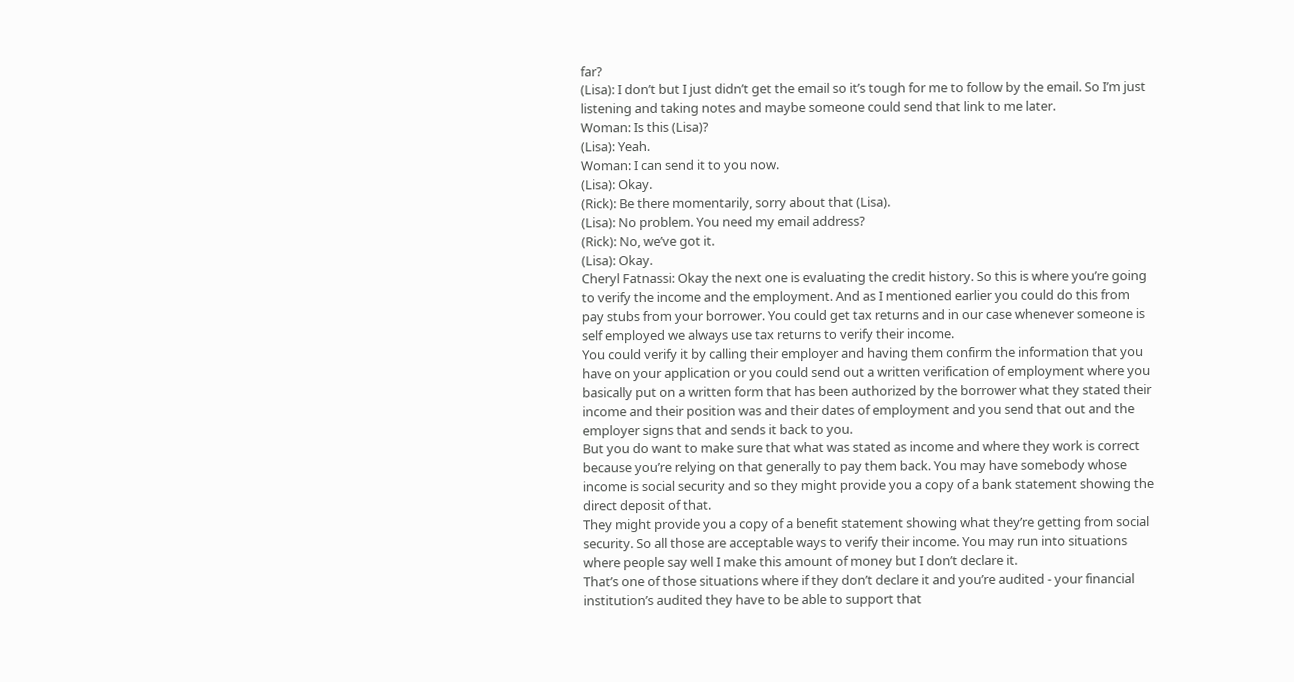far?
(Lisa): I don’t but I just didn’t get the email so it’s tough for me to follow by the email. So I’m just listening and taking notes and maybe someone could send that link to me later.
Woman: Is this (Lisa)?
(Lisa): Yeah.
Woman: I can send it to you now.
(Lisa): Okay.
(Rick): Be there momentarily, sorry about that (Lisa).
(Lisa): No problem. You need my email address?
(Rick): No, we’ve got it.
(Lisa): Okay.
Cheryl Fatnassi: Okay the next one is evaluating the credit history. So this is where you’re going to verify the income and the employment. And as I mentioned earlier you could do this from pay stubs from your borrower. You could get tax returns and in our case whenever someone is self employed we always use tax returns to verify their income.
You could verify it by calling their employer and having them confirm the information that you have on your application or you could send out a written verification of employment where you basically put on a written form that has been authorized by the borrower what they stated their income and their position was and their dates of employment and you send that out and the employer signs that and sends it back to you.
But you do want to make sure that what was stated as income and where they work is correct because you’re relying on that generally to pay them back. You may have somebody whose income is social security and so they might provide you a copy of a bank statement showing the direct deposit of that.
They might provide you a copy of a benefit statement showing what they’re getting from social security. So all those are acceptable ways to verify their income. You may run into situations where people say well I make this amount of money but I don’t declare it.
That’s one of those situations where if they don’t declare it and you’re audited - your financial institution’s audited they have to be able to support that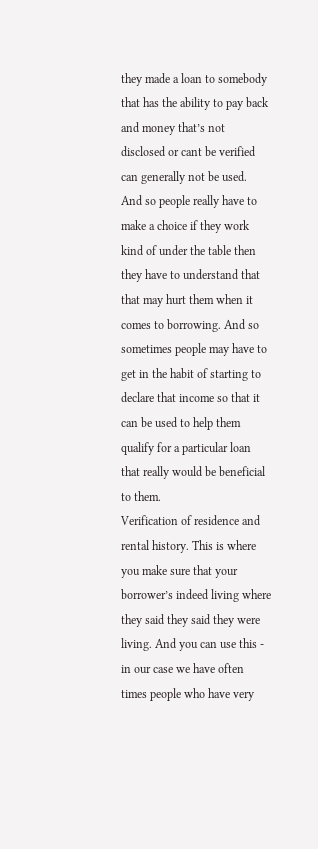they made a loan to somebody that has the ability to pay back and money that’s not disclosed or cant be verified can generally not be used.
And so people really have to make a choice if they work kind of under the table then they have to understand that that may hurt them when it comes to borrowing. And so sometimes people may have to get in the habit of starting to declare that income so that it can be used to help them qualify for a particular loan that really would be beneficial to them.
Verification of residence and rental history. This is where you make sure that your borrower’s indeed living where they said they said they were living. And you can use this - in our case we have often times people who have very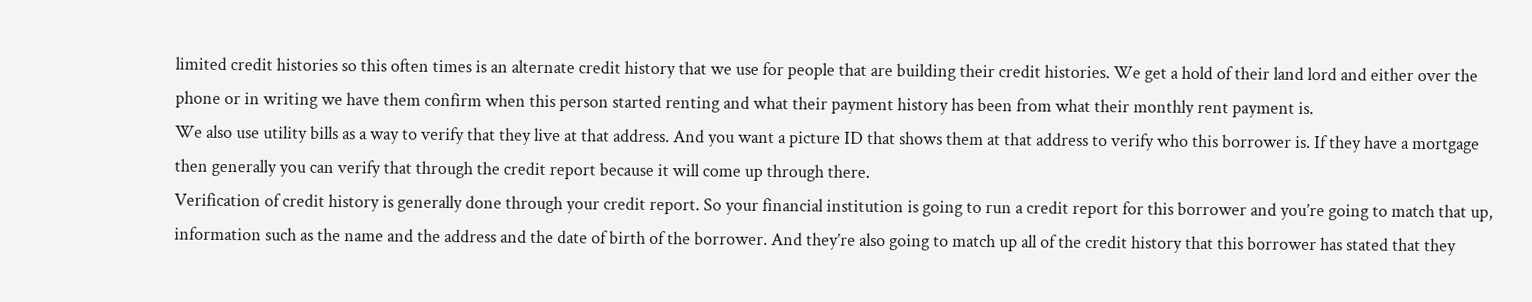limited credit histories so this often times is an alternate credit history that we use for people that are building their credit histories. We get a hold of their land lord and either over the phone or in writing we have them confirm when this person started renting and what their payment history has been from what their monthly rent payment is.
We also use utility bills as a way to verify that they live at that address. And you want a picture ID that shows them at that address to verify who this borrower is. If they have a mortgage then generally you can verify that through the credit report because it will come up through there.
Verification of credit history is generally done through your credit report. So your financial institution is going to run a credit report for this borrower and you’re going to match that up, information such as the name and the address and the date of birth of the borrower. And they’re also going to match up all of the credit history that this borrower has stated that they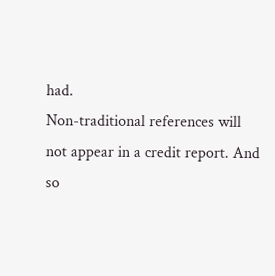had.
Non-traditional references will not appear in a credit report. And so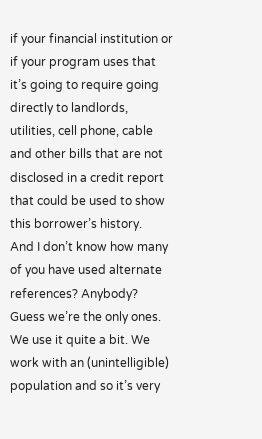if your financial institution or if your program uses that it’s going to require going directly to landlords, utilities, cell phone, cable and other bills that are not disclosed in a credit report that could be used to show this borrower’s history.
And I don’t know how many of you have used alternate references? Anybody? Guess we’re the only ones. We use it quite a bit. We work with an (unintelligible) population and so it’s very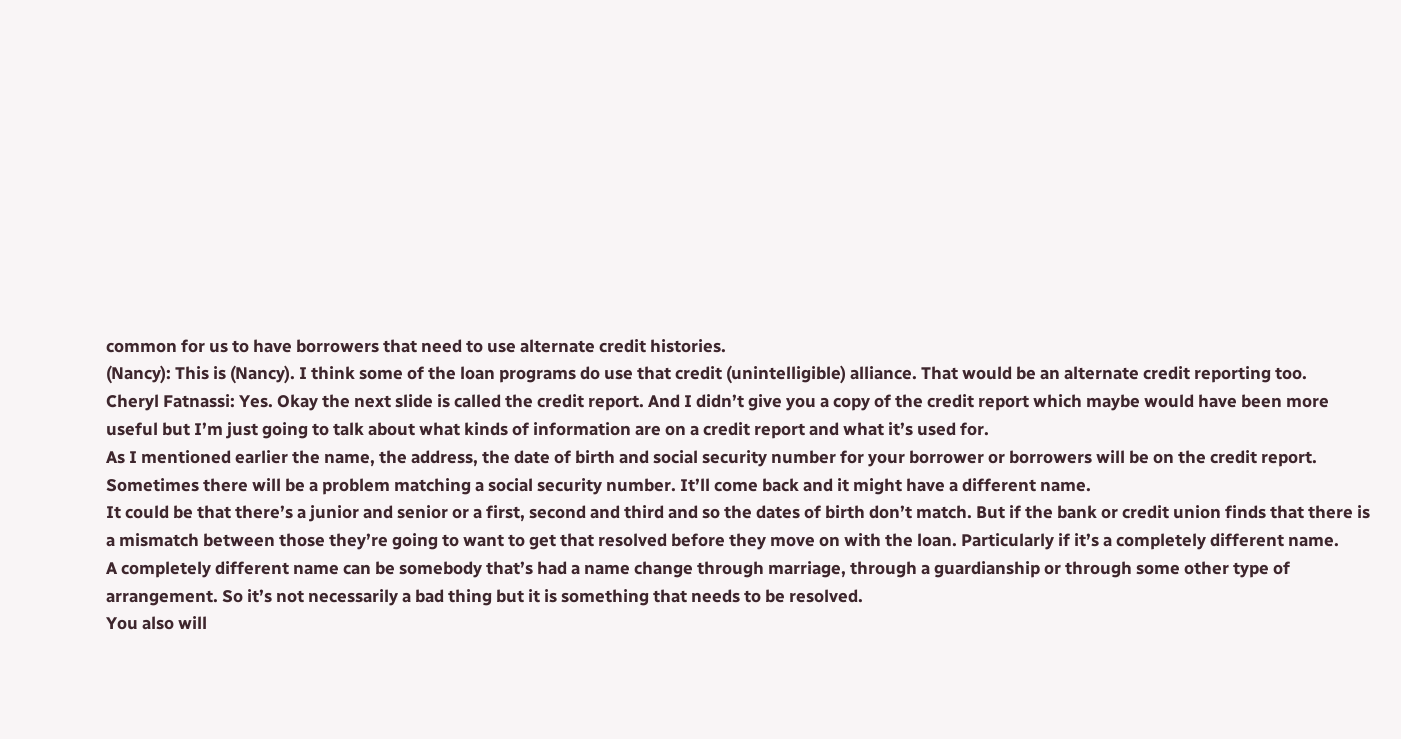common for us to have borrowers that need to use alternate credit histories.
(Nancy): This is (Nancy). I think some of the loan programs do use that credit (unintelligible) alliance. That would be an alternate credit reporting too.
Cheryl Fatnassi: Yes. Okay the next slide is called the credit report. And I didn’t give you a copy of the credit report which maybe would have been more useful but I’m just going to talk about what kinds of information are on a credit report and what it’s used for.
As I mentioned earlier the name, the address, the date of birth and social security number for your borrower or borrowers will be on the credit report. Sometimes there will be a problem matching a social security number. It’ll come back and it might have a different name.
It could be that there’s a junior and senior or a first, second and third and so the dates of birth don’t match. But if the bank or credit union finds that there is a mismatch between those they’re going to want to get that resolved before they move on with the loan. Particularly if it’s a completely different name.
A completely different name can be somebody that’s had a name change through marriage, through a guardianship or through some other type of arrangement. So it’s not necessarily a bad thing but it is something that needs to be resolved.
You also will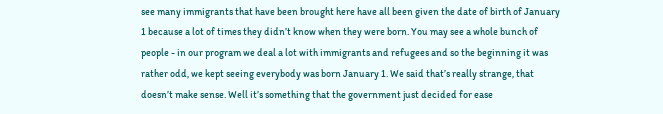see many immigrants that have been brought here have all been given the date of birth of January 1 because a lot of times they didn’t know when they were born. You may see a whole bunch of people - in our program we deal a lot with immigrants and refugees and so the beginning it was rather odd, we kept seeing everybody was born January 1. We said that’s really strange, that doesn’t make sense. Well it’s something that the government just decided for ease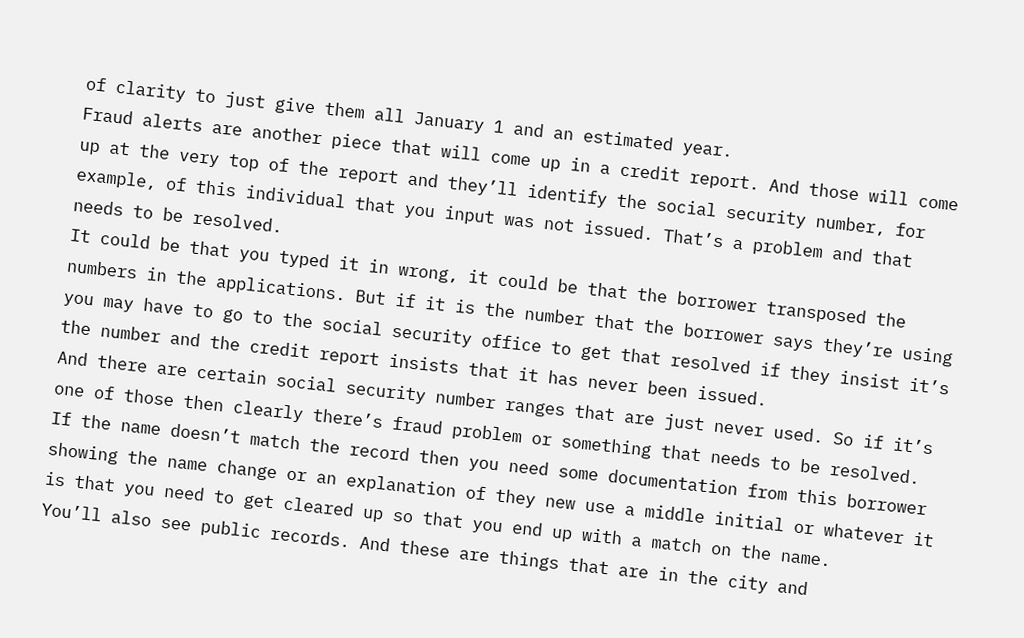of clarity to just give them all January 1 and an estimated year.
Fraud alerts are another piece that will come up in a credit report. And those will come up at the very top of the report and they’ll identify the social security number, for example, of this individual that you input was not issued. That’s a problem and that needs to be resolved.
It could be that you typed it in wrong, it could be that the borrower transposed the numbers in the applications. But if it is the number that the borrower says they’re using you may have to go to the social security office to get that resolved if they insist it’s the number and the credit report insists that it has never been issued.
And there are certain social security number ranges that are just never used. So if it’s one of those then clearly there’s fraud problem or something that needs to be resolved. If the name doesn’t match the record then you need some documentation from this borrower showing the name change or an explanation of they new use a middle initial or whatever it is that you need to get cleared up so that you end up with a match on the name.
You’ll also see public records. And these are things that are in the city and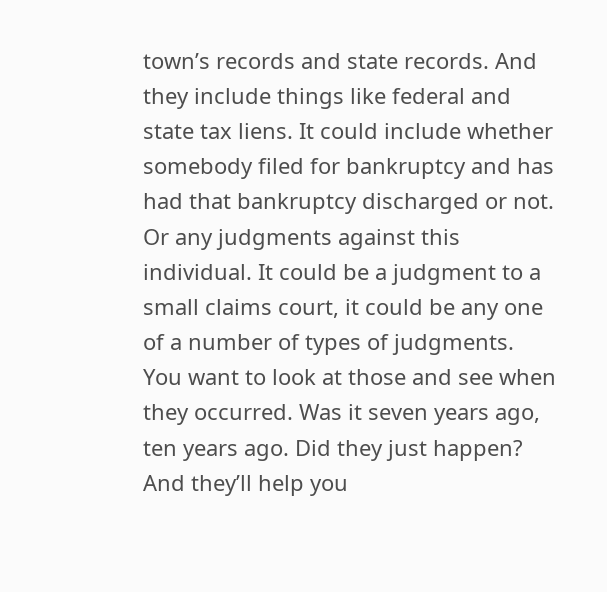town’s records and state records. And they include things like federal and state tax liens. It could include whether somebody filed for bankruptcy and has had that bankruptcy discharged or not. Or any judgments against this individual. It could be a judgment to a small claims court, it could be any one of a number of types of judgments.
You want to look at those and see when they occurred. Was it seven years ago, ten years ago. Did they just happen? And they’ll help you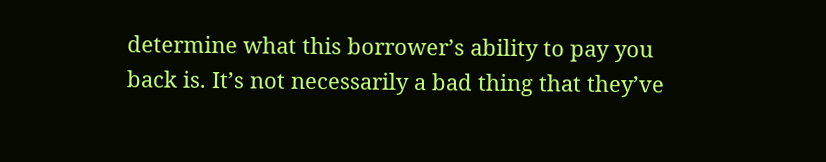determine what this borrower’s ability to pay you back is. It’s not necessarily a bad thing that they’ve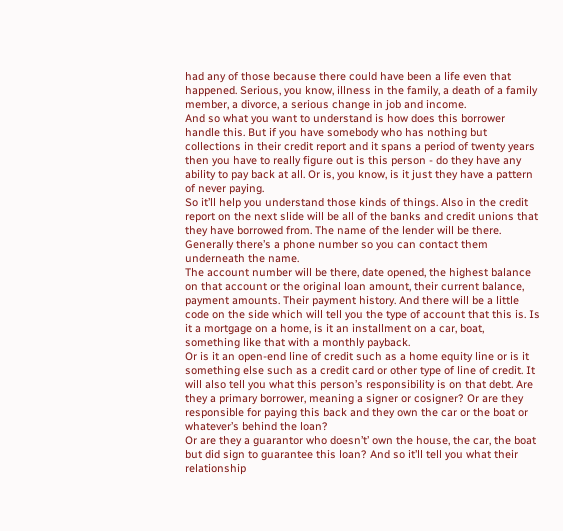had any of those because there could have been a life even that happened. Serious, you know, illness in the family, a death of a family member, a divorce, a serious change in job and income.
And so what you want to understand is how does this borrower handle this. But if you have somebody who has nothing but collections in their credit report and it spans a period of twenty years then you have to really figure out is this person - do they have any ability to pay back at all. Or is, you know, is it just they have a pattern of never paying.
So it’ll help you understand those kinds of things. Also in the credit report on the next slide will be all of the banks and credit unions that they have borrowed from. The name of the lender will be there. Generally there’s a phone number so you can contact them underneath the name.
The account number will be there, date opened, the highest balance on that account or the original loan amount, their current balance, payment amounts. Their payment history. And there will be a little code on the side which will tell you the type of account that this is. Is it a mortgage on a home, is it an installment on a car, boat, something like that with a monthly payback.
Or is it an open-end line of credit such as a home equity line or is it something else such as a credit card or other type of line of credit. It will also tell you what this person’s responsibility is on that debt. Are they a primary borrower, meaning a signer or cosigner? Or are they responsible for paying this back and they own the car or the boat or whatever’s behind the loan?
Or are they a guarantor who doesn’t’ own the house, the car, the boat but did sign to guarantee this loan? And so it’ll tell you what their relationship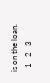is on the loan.
  1   2   3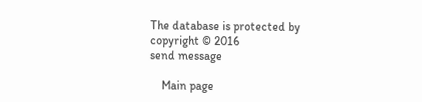The database is protected by copyright © 2016
send message

    Main page